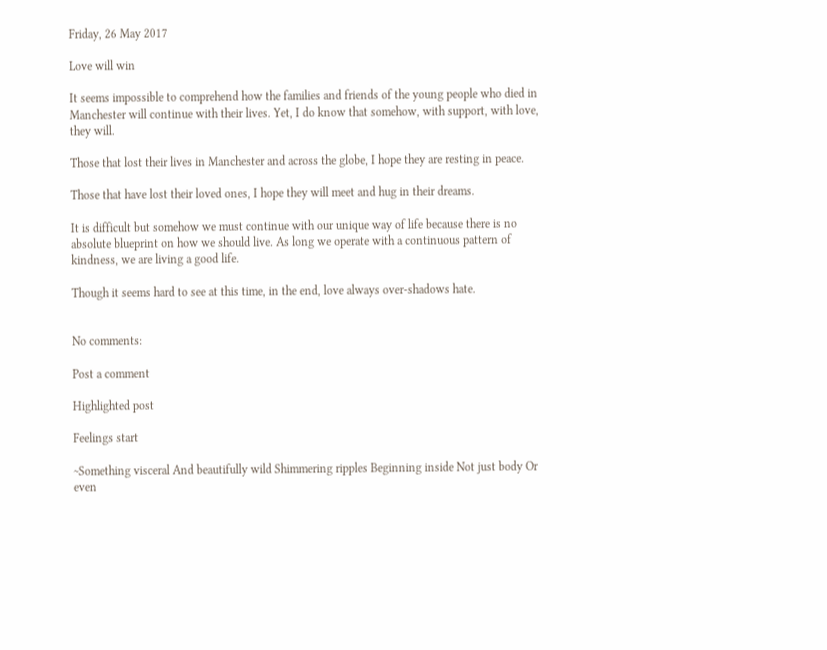Friday, 26 May 2017

Love will win

It seems impossible to comprehend how the families and friends of the young people who died in Manchester will continue with their lives. Yet, I do know that somehow, with support, with love, they will.

Those that lost their lives in Manchester and across the globe, I hope they are resting in peace.

Those that have lost their loved ones, I hope they will meet and hug in their dreams.

It is difficult but somehow we must continue with our unique way of life because there is no absolute blueprint on how we should live. As long we operate with a continuous pattern of kindness, we are living a good life.

Though it seems hard to see at this time, in the end, love always over-shadows hate.


No comments:

Post a comment

Highlighted post

Feelings start

~Something visceral And beautifully wild Shimmering ripples Beginning inside Not just body Or even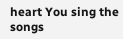heart You sing the songs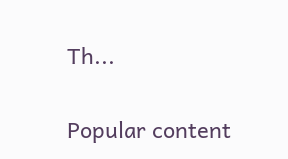Th...

Popular content